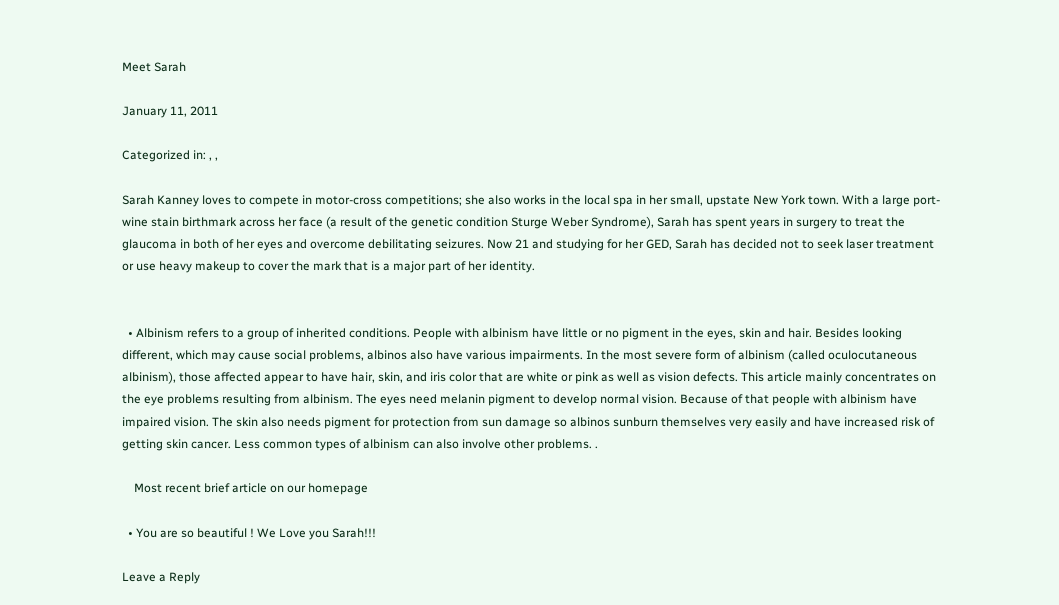Meet Sarah

January 11, 2011

Categorized in: , ,

Sarah Kanney loves to compete in motor-cross competitions; she also works in the local spa in her small, upstate New York town. With a large port-wine stain birthmark across her face (a result of the genetic condition Sturge Weber Syndrome), Sarah has spent years in surgery to treat the glaucoma in both of her eyes and overcome debilitating seizures. Now 21 and studying for her GED, Sarah has decided not to seek laser treatment or use heavy makeup to cover the mark that is a major part of her identity.


  • Albinism refers to a group of inherited conditions. People with albinism have little or no pigment in the eyes, skin and hair. Besides looking different, which may cause social problems, albinos also have various impairments. In the most severe form of albinism (called oculocutaneous albinism), those affected appear to have hair, skin, and iris color that are white or pink as well as vision defects. This article mainly concentrates on the eye problems resulting from albinism. The eyes need melanin pigment to develop normal vision. Because of that people with albinism have impaired vision. The skin also needs pigment for protection from sun damage so albinos sunburn themselves very easily and have increased risk of getting skin cancer. Less common types of albinism can also involve other problems. .

    Most recent brief article on our homepage

  • You are so beautiful ! We Love you Sarah!!!

Leave a Reply